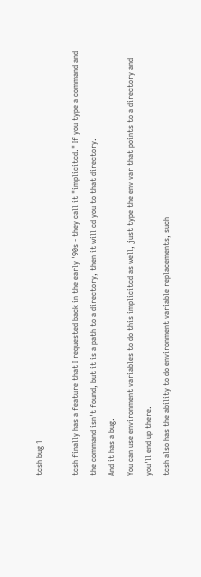tcsh bug 1

tcsh finally has a feature that I requested back in the early '90s - they call it "implicitcd." If you type a command and the command isn't found, but it is a path to a directory, then it will cd you to that directory.
And it has a bug.
You can use environment variables to do this implicitcd as well, just type the env var that points to a directory and you'll end up there.
tcsh also has the ability to do environment variable replacements, such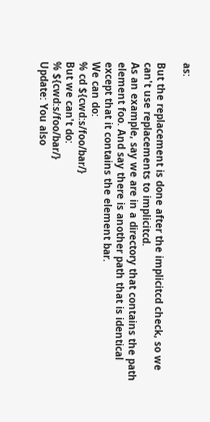as:

But the replacement is done after the implicitcd check, so we can't use replacements to implicitcd.
As an example, say we are in a directory that contains the path element foo. And say there is another path that is identical except that it contains the element bar.
We can do:
% cd ${cwd:s/foo/bar/}
But we can't do:
% ${cwd:s/foo/bar/}
Update: You also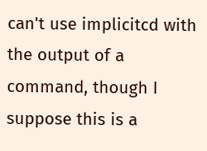can't use implicitcd with the output of a command, though I suppose this is a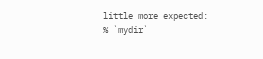little more expected:
% `mydir`